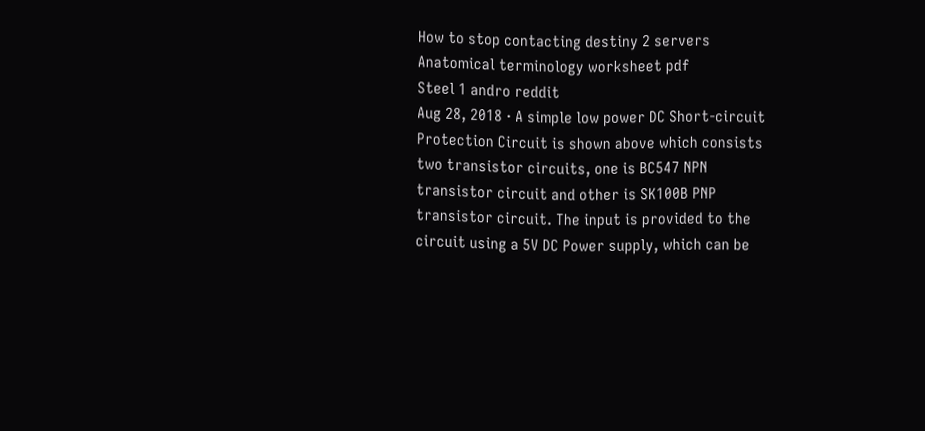How to stop contacting destiny 2 servers
Anatomical terminology worksheet pdf
Steel 1 andro reddit
Aug 28, 2018 · A simple low power DC Short-circuit Protection Circuit is shown above which consists two transistor circuits, one is BC547 NPN transistor circuit and other is SK100B PNP transistor circuit. The input is provided to the circuit using a 5V DC Power supply, which can be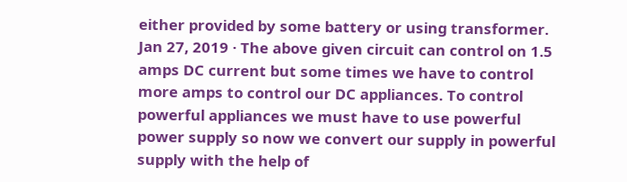either provided by some battery or using transformer. Jan 27, 2019 · The above given circuit can control on 1.5 amps DC current but some times we have to control more amps to control our DC appliances. To control powerful appliances we must have to use powerful power supply so now we convert our supply in powerful supply with the help of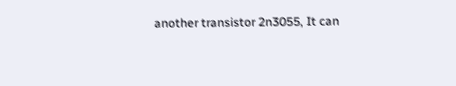another transistor 2n3055, It can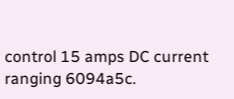control 15 amps DC current ranging 6094a5c.